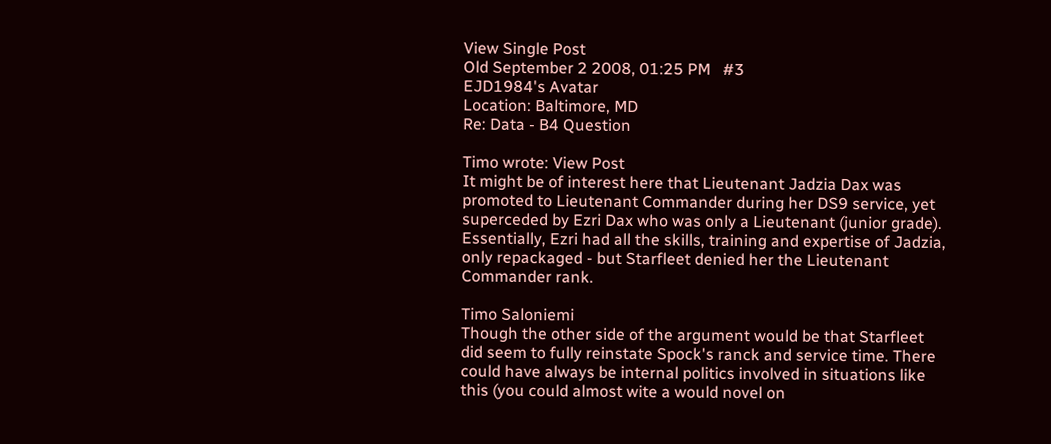View Single Post
Old September 2 2008, 01:25 PM   #3
EJD1984's Avatar
Location: Baltimore, MD
Re: Data - B4 Question

Timo wrote: View Post
It might be of interest here that Lieutenant Jadzia Dax was promoted to Lieutenant Commander during her DS9 service, yet superceded by Ezri Dax who was only a Lieutenant (junior grade). Essentially, Ezri had all the skills, training and expertise of Jadzia, only repackaged - but Starfleet denied her the Lieutenant Commander rank.

Timo Saloniemi
Though the other side of the argument would be that Starfleet did seem to fully reinstate Spock's ranck and service time. There could have always be internal politics involved in situations like this (you could almost wite a would novel on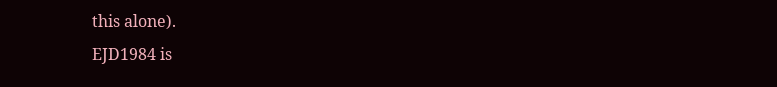this alone).
EJD1984 is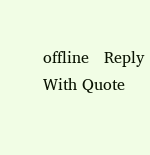offline   Reply With Quote